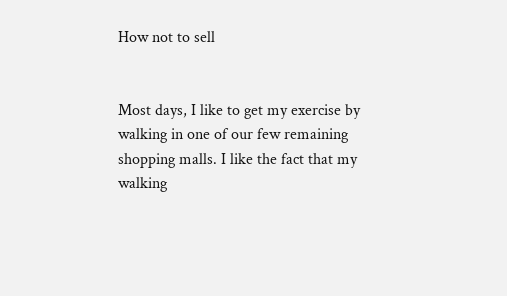How not to sell


Most days, I like to get my exercise by walking in one of our few remaining shopping malls. I like the fact that my walking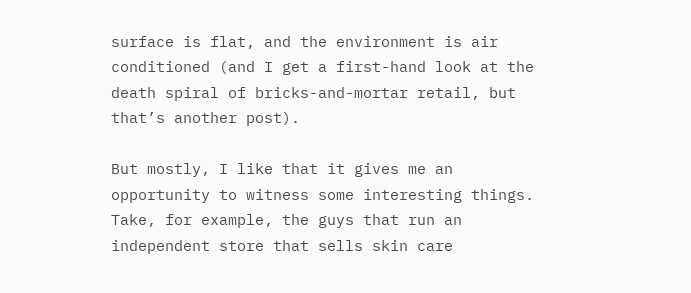surface is flat, and the environment is air conditioned (and I get a first-hand look at the death spiral of bricks-and-mortar retail, but that’s another post).

But mostly, I like that it gives me an opportunity to witness some interesting things.  Take, for example, the guys that run an independent store that sells skin care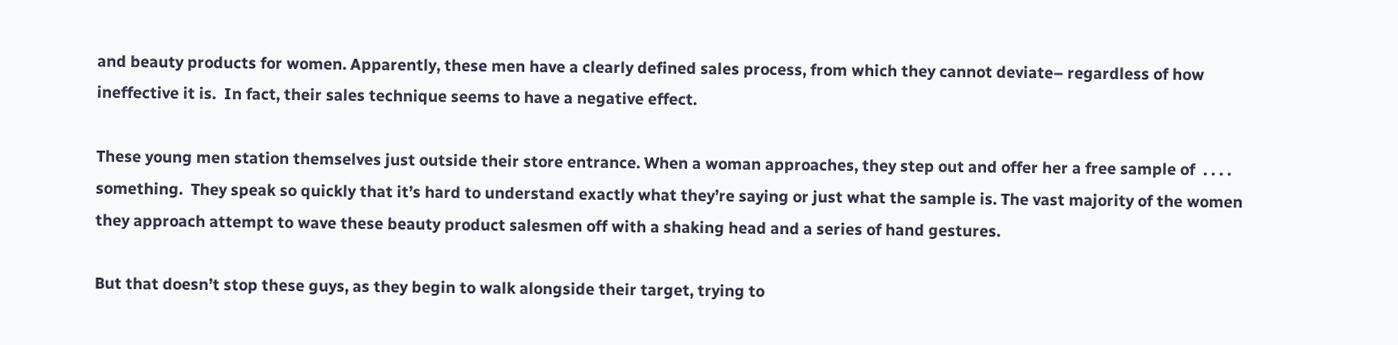and beauty products for women. Apparently, these men have a clearly defined sales process, from which they cannot deviate– regardless of how ineffective it is.  In fact, their sales technique seems to have a negative effect.

These young men station themselves just outside their store entrance. When a woman approaches, they step out and offer her a free sample of  . . . . something.  They speak so quickly that it’s hard to understand exactly what they’re saying or just what the sample is. The vast majority of the women they approach attempt to wave these beauty product salesmen off with a shaking head and a series of hand gestures.

But that doesn’t stop these guys, as they begin to walk alongside their target, trying to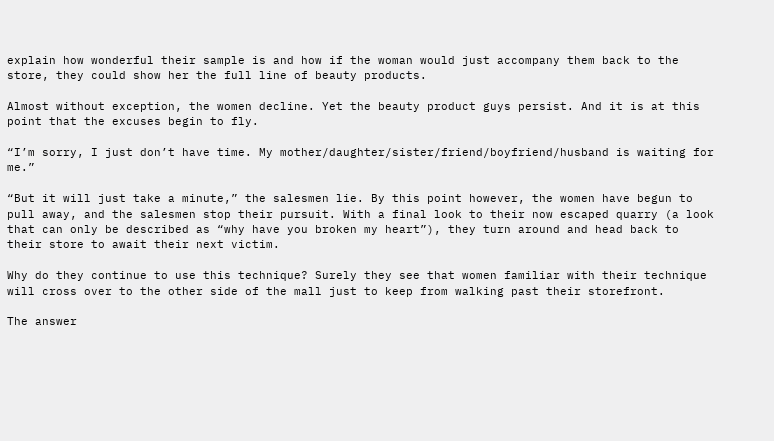explain how wonderful their sample is and how if the woman would just accompany them back to the store, they could show her the full line of beauty products.

Almost without exception, the women decline. Yet the beauty product guys persist. And it is at this point that the excuses begin to fly.

“I’m sorry, I just don’t have time. My mother/daughter/sister/friend/boyfriend/husband is waiting for me.”

“But it will just take a minute,” the salesmen lie. By this point however, the women have begun to pull away, and the salesmen stop their pursuit. With a final look to their now escaped quarry (a look that can only be described as “why have you broken my heart”), they turn around and head back to their store to await their next victim.

Why do they continue to use this technique? Surely they see that women familiar with their technique will cross over to the other side of the mall just to keep from walking past their storefront.

The answer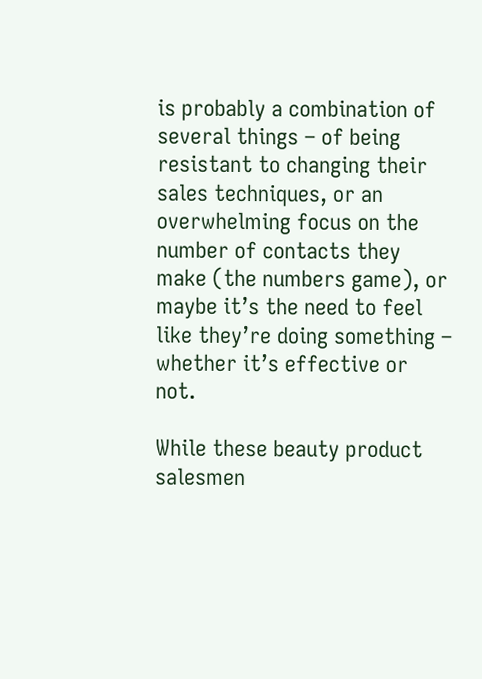is probably a combination of several things – of being resistant to changing their sales techniques, or an overwhelming focus on the number of contacts they make (the numbers game), or maybe it’s the need to feel like they’re doing something – whether it’s effective or not.

While these beauty product salesmen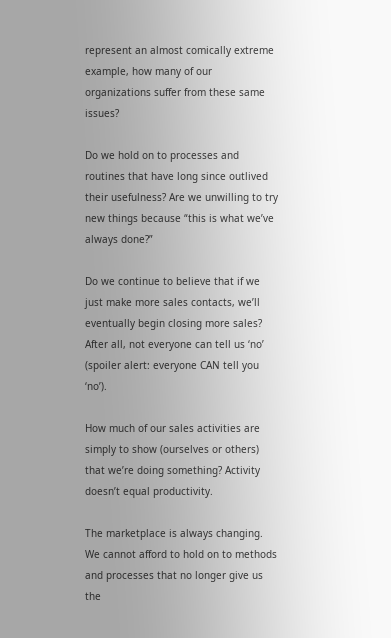represent an almost comically extreme example, how many of our organizations suffer from these same issues?

Do we hold on to processes and routines that have long since outlived their usefulness? Are we unwilling to try new things because “this is what we’ve always done?”

Do we continue to believe that if we just make more sales contacts, we’ll eventually begin closing more sales?  After all, not everyone can tell us ‘no’ (spoiler alert: everyone CAN tell you ‘no’).

How much of our sales activities are simply to show (ourselves or others) that we’re doing something? Activity doesn’t equal productivity.

The marketplace is always changing. We cannot afford to hold on to methods and processes that no longer give us the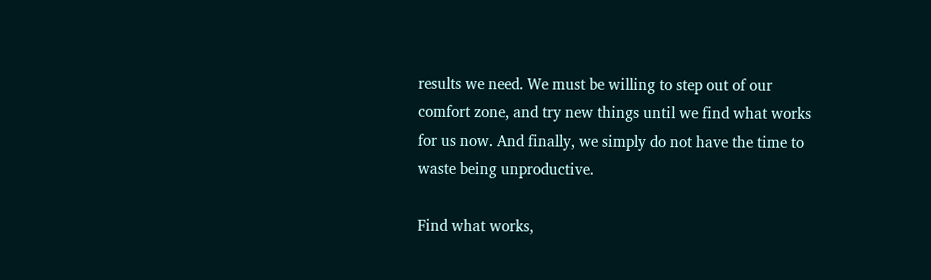results we need. We must be willing to step out of our comfort zone, and try new things until we find what works for us now. And finally, we simply do not have the time to waste being unproductive.

Find what works,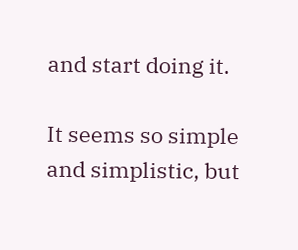and start doing it.

It seems so simple and simplistic, but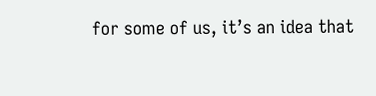for some of us, it’s an idea that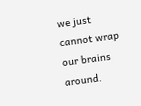we just cannot wrap our brains around.